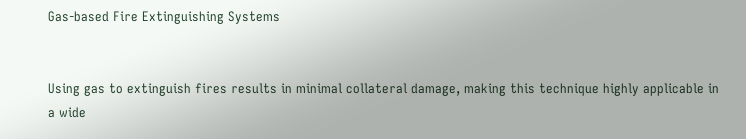Gas-based Fire Extinguishing Systems


Using gas to extinguish fires results in minimal collateral damage, making this technique highly applicable in a wide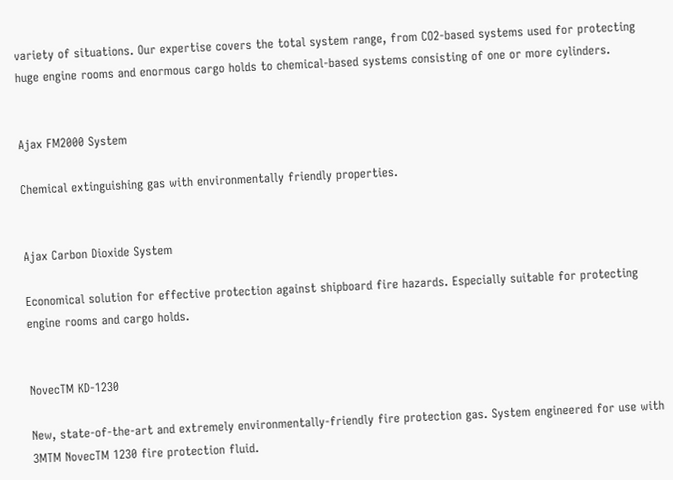variety of situations. Our expertise covers the total system range, from CO2-based systems used for protecting huge engine rooms and enormous cargo holds to chemical-based systems consisting of one or more cylinders.


Ajax FM2000 System

Chemical extinguishing gas with environmentally friendly properties.


Ajax Carbon Dioxide System

Economical solution for effective protection against shipboard fire hazards. Especially suitable for protecting engine rooms and cargo holds.


NovecTM KD-1230

New, state-of-the-art and extremely environmentally-friendly fire protection gas. System engineered for use with 3MTM NovecTM 1230 fire protection fluid.